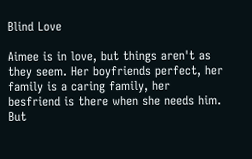Blind Love

Aimee is in love, but things aren't as they seem. Her boyfriends perfect, her family is a caring family, her besfriend is there when she needs him. But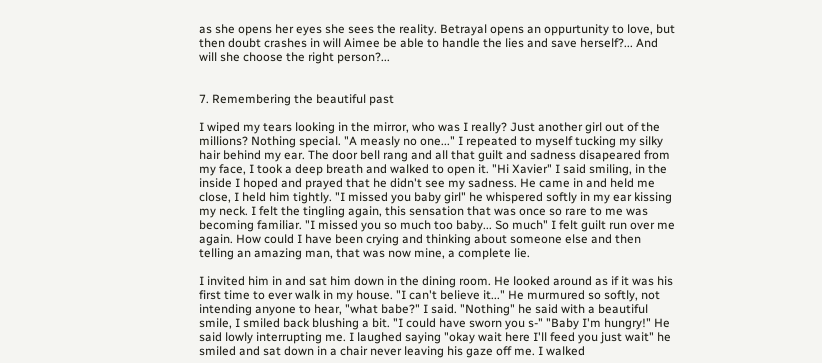as she opens her eyes she sees the reality. Betrayal opens an oppurtunity to love, but then doubt crashes in will Aimee be able to handle the lies and save herself?... And will she choose the right person?...


7. Remembering the beautiful past

I wiped my tears looking in the mirror, who was I really? Just another girl out of the millions? Nothing special. "A measly no one..." I repeated to myself tucking my silky hair behind my ear. The door bell rang and all that guilt and sadness disapeared from my face, I took a deep breath and walked to open it. "Hi Xavier" I said smiling, in the inside I hoped and prayed that he didn't see my sadness. He came in and held me close, I held him tightly. "I missed you baby girl" he whispered softly in my ear kissing my neck. I felt the tingling again, this sensation that was once so rare to me was becoming familiar. "I missed you so much too baby... So much" I felt guilt run over me again. How could I have been crying and thinking about someone else and then telling an amazing man, that was now mine, a complete lie.

I invited him in and sat him down in the dining room. He looked around as if it was his first time to ever walk in my house. "I can't believe it..." He murmured so softly, not intending anyone to hear, "what babe?" I said. "Nothing" he said with a beautiful smile, I smiled back blushing a bit. "I could have sworn you s-" "Baby I'm hungry!" He said lowly interrupting me. I laughed saying "okay wait here I'll feed you just wait" he smiled and sat down in a chair never leaving his gaze off me. I walked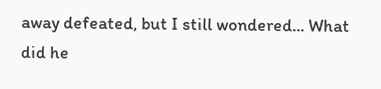away defeated, but I still wondered... What did he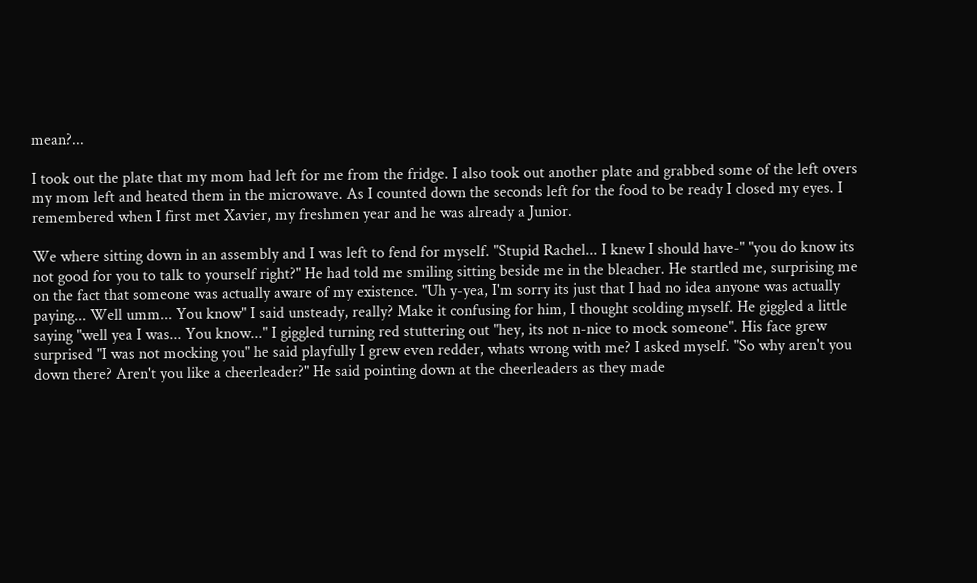mean?...

I took out the plate that my mom had left for me from the fridge. I also took out another plate and grabbed some of the left overs my mom left and heated them in the microwave. As I counted down the seconds left for the food to be ready I closed my eyes. I remembered when I first met Xavier, my freshmen year and he was already a Junior.

We where sitting down in an assembly and I was left to fend for myself. "Stupid Rachel... I knew I should have-" "you do know its not good for you to talk to yourself right?" He had told me smiling sitting beside me in the bleacher. He startled me, surprising me on the fact that someone was actually aware of my existence. "Uh y-yea, I'm sorry its just that I had no idea anyone was actually paying... Well umm... You know" I said unsteady, really? Make it confusing for him, I thought scolding myself. He giggled a little saying "well yea I was... You know..." I giggled turning red stuttering out "hey, its not n-nice to mock someone". His face grew surprised "I was not mocking you" he said playfully I grew even redder, whats wrong with me? I asked myself. "So why aren't you down there? Aren't you like a cheerleader?" He said pointing down at the cheerleaders as they made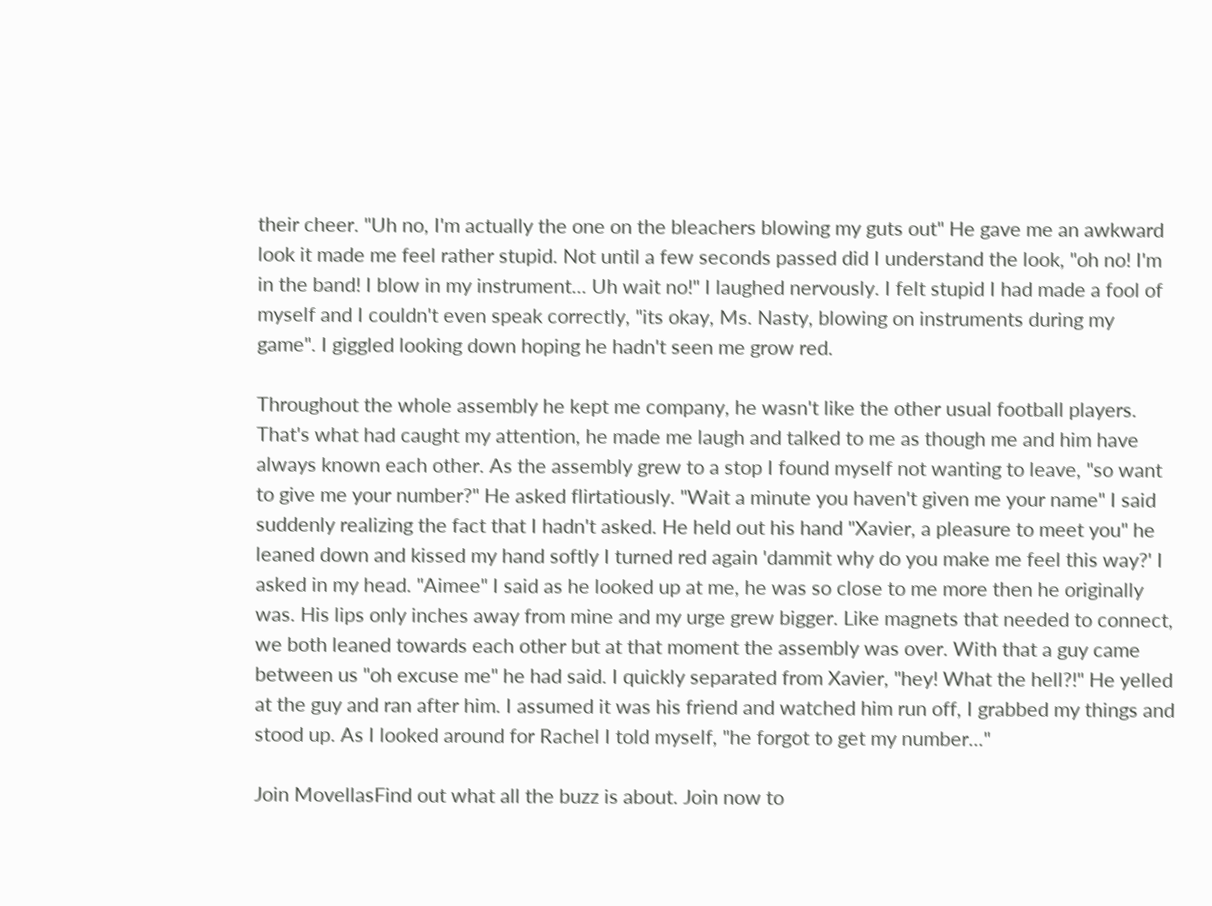their cheer. "Uh no, I'm actually the one on the bleachers blowing my guts out" He gave me an awkward look it made me feel rather stupid. Not until a few seconds passed did I understand the look, "oh no! I'm in the band! I blow in my instrument... Uh wait no!" I laughed nervously. I felt stupid I had made a fool of myself and I couldn't even speak correctly, "its okay, Ms. Nasty, blowing on instruments during my game". I giggled looking down hoping he hadn't seen me grow red.

Throughout the whole assembly he kept me company, he wasn't like the other usual football players. That's what had caught my attention, he made me laugh and talked to me as though me and him have always known each other. As the assembly grew to a stop I found myself not wanting to leave, "so want to give me your number?" He asked flirtatiously. "Wait a minute you haven't given me your name" I said suddenly realizing the fact that I hadn't asked. He held out his hand "Xavier, a pleasure to meet you" he leaned down and kissed my hand softly I turned red again 'dammit why do you make me feel this way?' I asked in my head. "Aimee" I said as he looked up at me, he was so close to me more then he originally was. His lips only inches away from mine and my urge grew bigger. Like magnets that needed to connect, we both leaned towards each other but at that moment the assembly was over. With that a guy came between us "oh excuse me" he had said. I quickly separated from Xavier, "hey! What the hell?!" He yelled at the guy and ran after him. I assumed it was his friend and watched him run off, I grabbed my things and stood up. As I looked around for Rachel I told myself, "he forgot to get my number..."

Join MovellasFind out what all the buzz is about. Join now to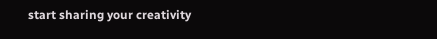start sharing your creativity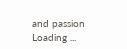and passion
Loading ...